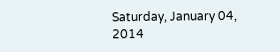Saturday, January 04, 2014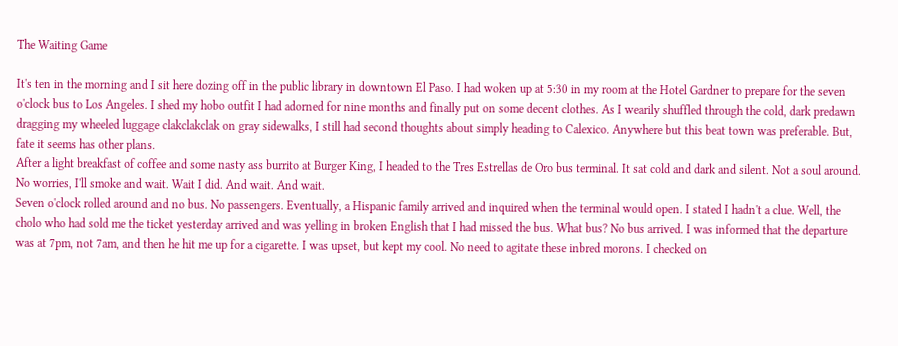The Waiting Game

It's ten in the morning and I sit here dozing off in the public library in downtown El Paso. I had woken up at 5:30 in my room at the Hotel Gardner to prepare for the seven o'clock bus to Los Angeles. I shed my hobo outfit I had adorned for nine months and finally put on some decent clothes. As I wearily shuffled through the cold, dark predawn dragging my wheeled luggage clakclakclak on gray sidewalks, I still had second thoughts about simply heading to Calexico. Anywhere but this beat town was preferable. But, fate it seems has other plans.
After a light breakfast of coffee and some nasty ass burrito at Burger King, I headed to the Tres Estrellas de Oro bus terminal. It sat cold and dark and silent. Not a soul around. No worries, I'll smoke and wait. Wait I did. And wait. And wait.
Seven o'clock rolled around and no bus. No passengers. Eventually, a Hispanic family arrived and inquired when the terminal would open. I stated I hadn't a clue. Well, the cholo who had sold me the ticket yesterday arrived and was yelling in broken English that I had missed the bus. What bus? No bus arrived. I was informed that the departure was at 7pm, not 7am, and then he hit me up for a cigarette. I was upset, but kept my cool. No need to agitate these inbred morons. I checked on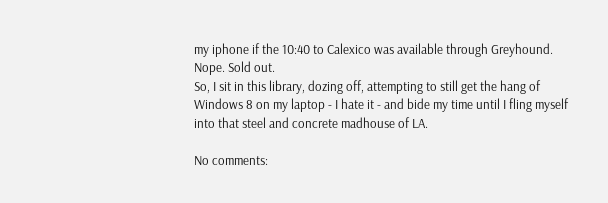my iphone if the 10:40 to Calexico was available through Greyhound. Nope. Sold out.
So, I sit in this library, dozing off, attempting to still get the hang of Windows 8 on my laptop - I hate it - and bide my time until I fling myself into that steel and concrete madhouse of LA.

No comments: